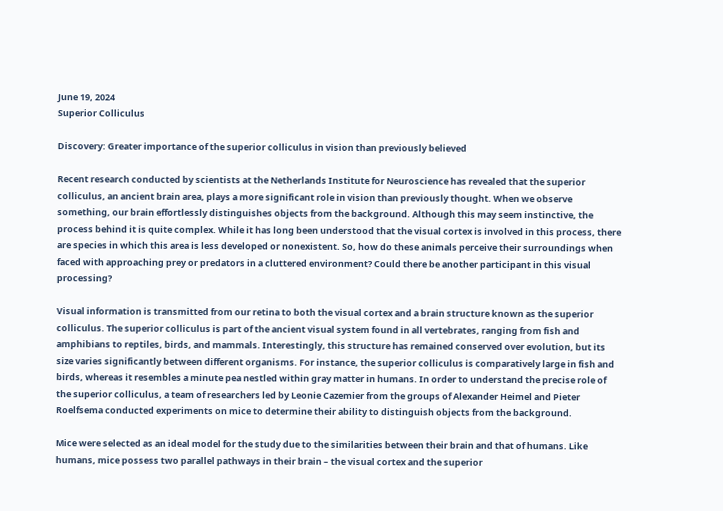June 19, 2024
Superior Colliculus

Discovery: Greater importance of the superior colliculus in vision than previously believed

Recent research conducted by scientists at the Netherlands Institute for Neuroscience has revealed that the superior colliculus, an ancient brain area, plays a more significant role in vision than previously thought. When we observe something, our brain effortlessly distinguishes objects from the background. Although this may seem instinctive, the process behind it is quite complex. While it has long been understood that the visual cortex is involved in this process, there are species in which this area is less developed or nonexistent. So, how do these animals perceive their surroundings when faced with approaching prey or predators in a cluttered environment? Could there be another participant in this visual processing?

Visual information is transmitted from our retina to both the visual cortex and a brain structure known as the superior colliculus. The superior colliculus is part of the ancient visual system found in all vertebrates, ranging from fish and amphibians to reptiles, birds, and mammals. Interestingly, this structure has remained conserved over evolution, but its size varies significantly between different organisms. For instance, the superior colliculus is comparatively large in fish and birds, whereas it resembles a minute pea nestled within gray matter in humans. In order to understand the precise role of the superior colliculus, a team of researchers led by Leonie Cazemier from the groups of Alexander Heimel and Pieter Roelfsema conducted experiments on mice to determine their ability to distinguish objects from the background.

Mice were selected as an ideal model for the study due to the similarities between their brain and that of humans. Like humans, mice possess two parallel pathways in their brain – the visual cortex and the superior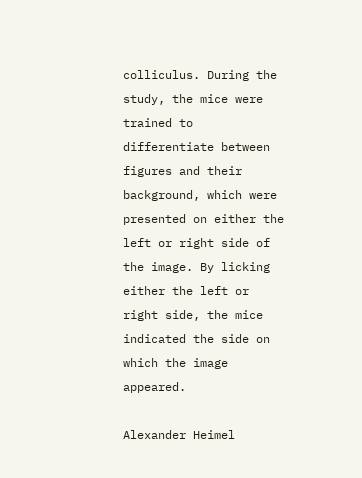colliculus. During the study, the mice were trained to differentiate between figures and their background, which were presented on either the left or right side of the image. By licking either the left or right side, the mice indicated the side on which the image appeared.

Alexander Heimel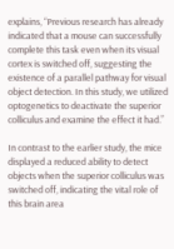explains, “Previous research has already indicated that a mouse can successfully complete this task even when its visual cortex is switched off, suggesting the existence of a parallel pathway for visual object detection. In this study, we utilized optogenetics to deactivate the superior colliculus and examine the effect it had.”

In contrast to the earlier study, the mice displayed a reduced ability to detect objects when the superior colliculus was switched off, indicating the vital role of this brain area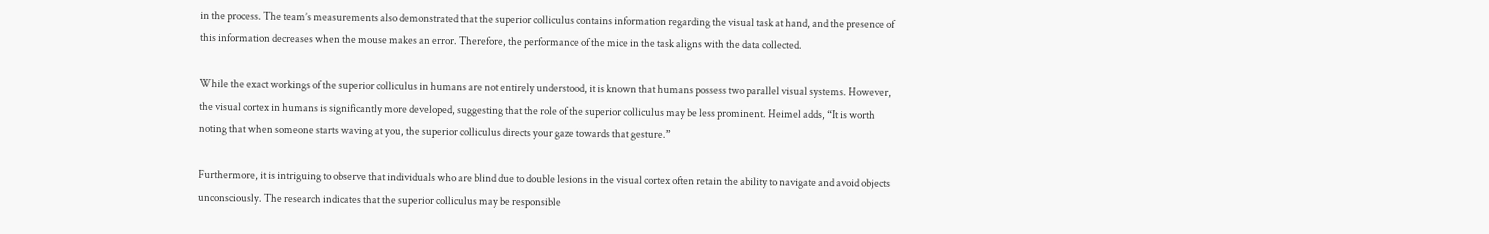in the process. The team’s measurements also demonstrated that the superior colliculus contains information regarding the visual task at hand, and the presence of this information decreases when the mouse makes an error. Therefore, the performance of the mice in the task aligns with the data collected.

While the exact workings of the superior colliculus in humans are not entirely understood, it is known that humans possess two parallel visual systems. However, the visual cortex in humans is significantly more developed, suggesting that the role of the superior colliculus may be less prominent. Heimel adds, “It is worth noting that when someone starts waving at you, the superior colliculus directs your gaze towards that gesture.”

Furthermore, it is intriguing to observe that individuals who are blind due to double lesions in the visual cortex often retain the ability to navigate and avoid objects unconsciously. The research indicates that the superior colliculus may be responsible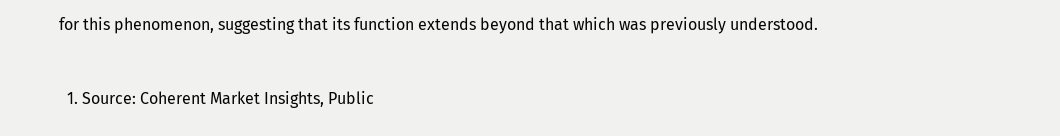for this phenomenon, suggesting that its function extends beyond that which was previously understood.


  1. Source: Coherent Market Insights, Public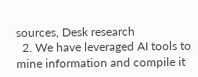sources, Desk research
  2. We have leveraged AI tools to mine information and compile it